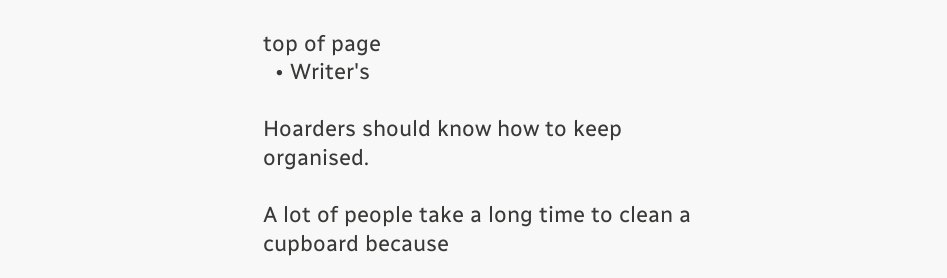top of page
  • Writer's

Hoarders should know how to keep organised.

A lot of people take a long time to clean a cupboard because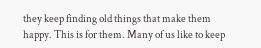they keep finding old things that make them happy. This is for them. Many of us like to keep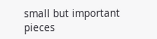small but important pieces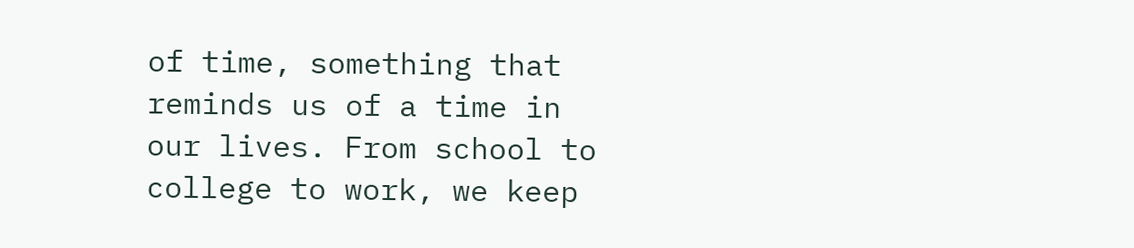of time, something that reminds us of a time in our lives. From school to college to work, we keep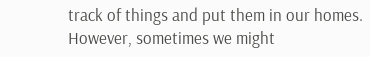track of things and put them in our homes. However, sometimes we might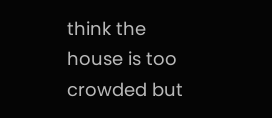think the house is too crowded but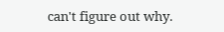can't figure out why.